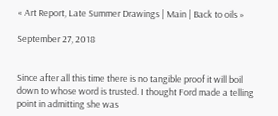« Art Report, Late Summer Drawings | Main | Back to oils »

September 27, 2018


Since after all this time there is no tangible proof it will boil down to whose word is trusted. I thought Ford made a telling point in admitting she was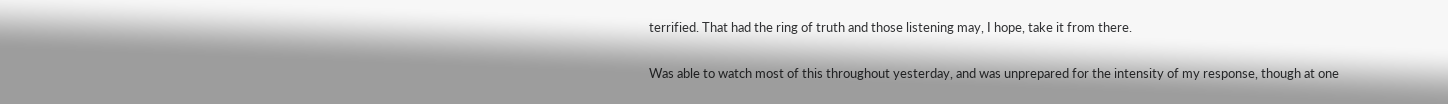terrified. That had the ring of truth and those listening may, I hope, take it from there.

Was able to watch most of this throughout yesterday, and was unprepared for the intensity of my response, though at one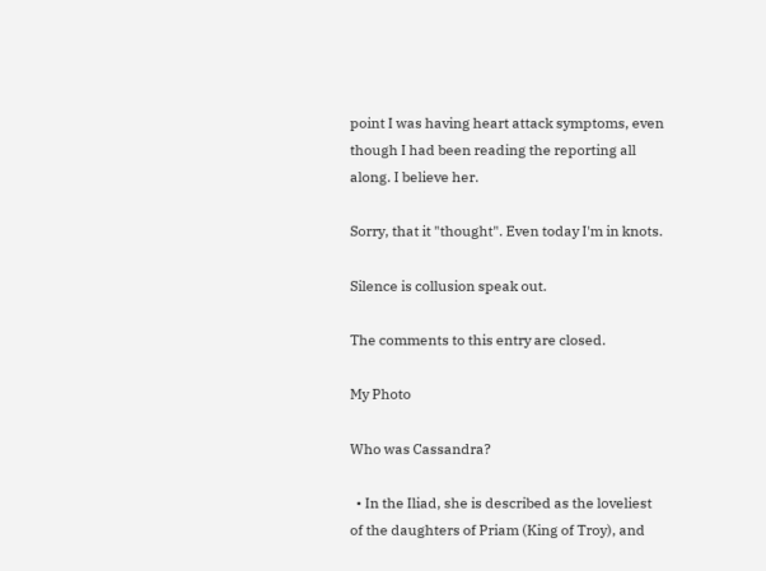point I was having heart attack symptoms, even though I had been reading the reporting all along. I believe her.

Sorry, that it "thought". Even today I'm in knots.

Silence is collusion speak out.

The comments to this entry are closed.

My Photo

Who was Cassandra?

  • In the Iliad, she is described as the loveliest of the daughters of Priam (King of Troy), and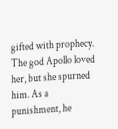gifted with prophecy. The god Apollo loved her, but she spurned him. As a punishment, he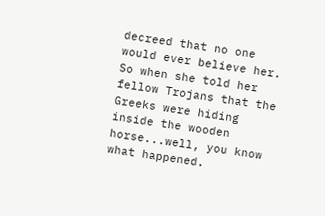decreed that no one would ever believe her. So when she told her fellow Trojans that the Greeks were hiding inside the wooden horse...well, you know what happened.